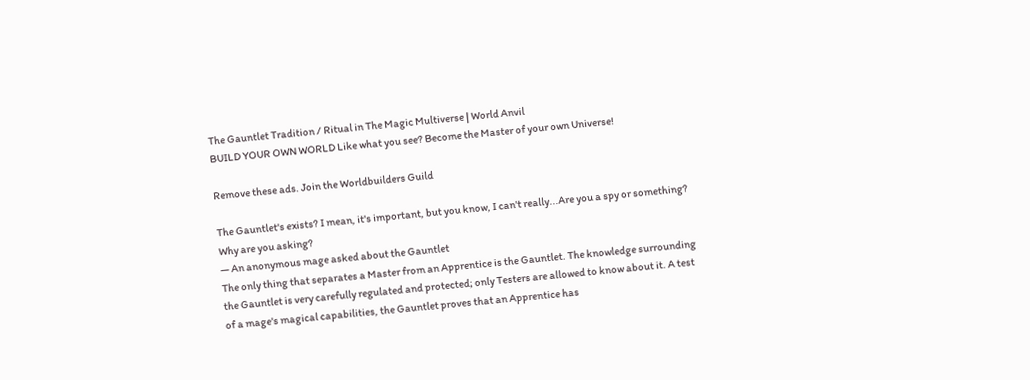The Gauntlet Tradition / Ritual in The Magic Multiverse | World Anvil
BUILD YOUR OWN WORLD Like what you see? Become the Master of your own Universe!

Remove these ads. Join the Worldbuilders Guild

The Gauntlet's exists? I mean, it's important, but you know, I can't really...Are you a spy or something? Why are you asking?
— An anonymous mage asked about the Gauntlet
The only thing that separates a Master from an Apprentice is the Gauntlet. The knowledge surrounding the Gauntlet is very carefully regulated and protected; only Testers are allowed to know about it. A test of a mage's magical capabilities, the Gauntlet proves that an Apprentice has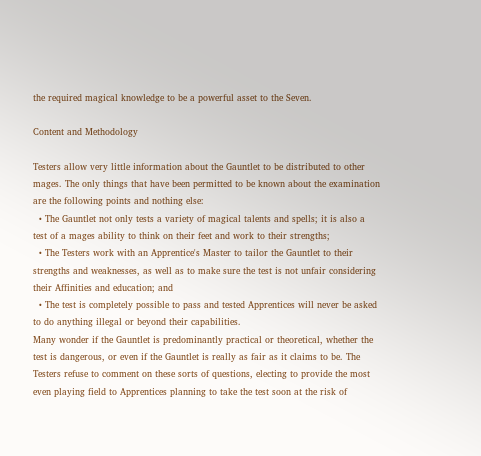the required magical knowledge to be a powerful asset to the Seven.

Content and Methodology

Testers allow very little information about the Gauntlet to be distributed to other mages. The only things that have been permitted to be known about the examination are the following points and nothing else:
  • The Gauntlet not only tests a variety of magical talents and spells; it is also a test of a mages ability to think on their feet and work to their strengths;
  • The Testers work with an Apprentice's Master to tailor the Gauntlet to their strengths and weaknesses, as well as to make sure the test is not unfair considering their Affinities and education; and
  • The test is completely possible to pass and tested Apprentices will never be asked to do anything illegal or beyond their capabilities.
Many wonder if the Gauntlet is predominantly practical or theoretical, whether the test is dangerous, or even if the Gauntlet is really as fair as it claims to be. The Testers refuse to comment on these sorts of questions, electing to provide the most even playing field to Apprentices planning to take the test soon at the risk of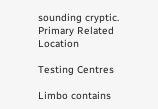sounding cryptic.
Primary Related Location

Testing Centres

Limbo contains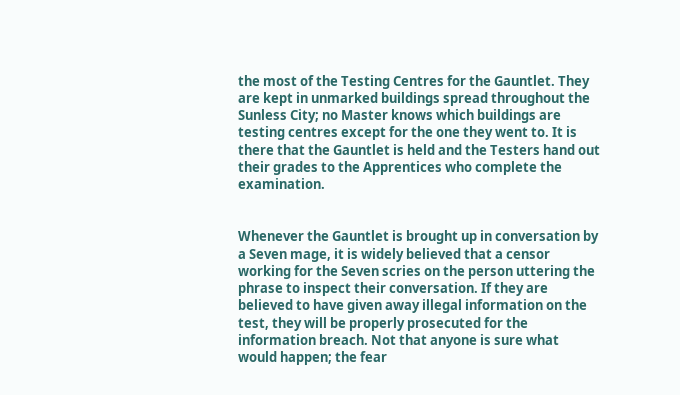the most of the Testing Centres for the Gauntlet. They are kept in unmarked buildings spread throughout the Sunless City; no Master knows which buildings are testing centres except for the one they went to. It is there that the Gauntlet is held and the Testers hand out their grades to the Apprentices who complete the examination.


Whenever the Gauntlet is brought up in conversation by a Seven mage, it is widely believed that a censor working for the Seven scries on the person uttering the phrase to inspect their conversation. If they are believed to have given away illegal information on the test, they will be properly prosecuted for the information breach. Not that anyone is sure what would happen; the fear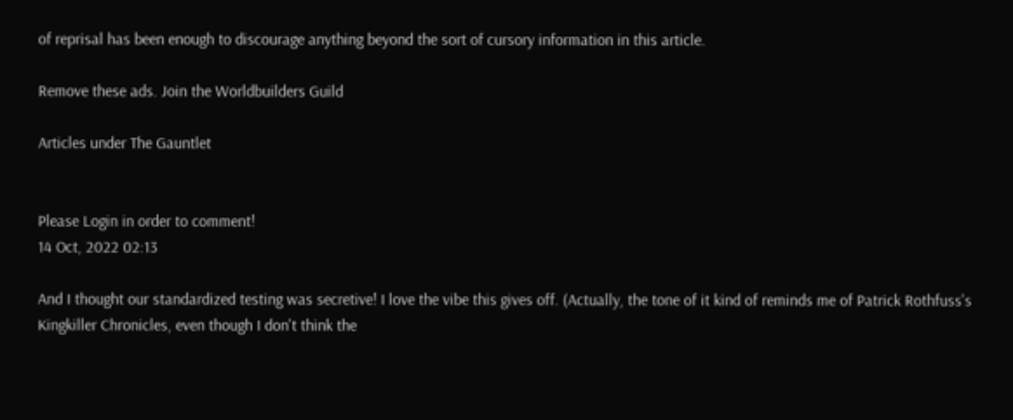of reprisal has been enough to discourage anything beyond the sort of cursory information in this article.

Remove these ads. Join the Worldbuilders Guild

Articles under The Gauntlet


Please Login in order to comment!
14 Oct, 2022 02:13

And I thought our standardized testing was secretive! I love the vibe this gives off. (Actually, the tone of it kind of reminds me of Patrick Rothfuss's Kingkiller Chronicles, even though I don't think the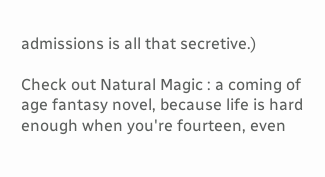admissions is all that secretive.)

Check out Natural Magic : a coming of age fantasy novel, because life is hard enough when you're fourteen, even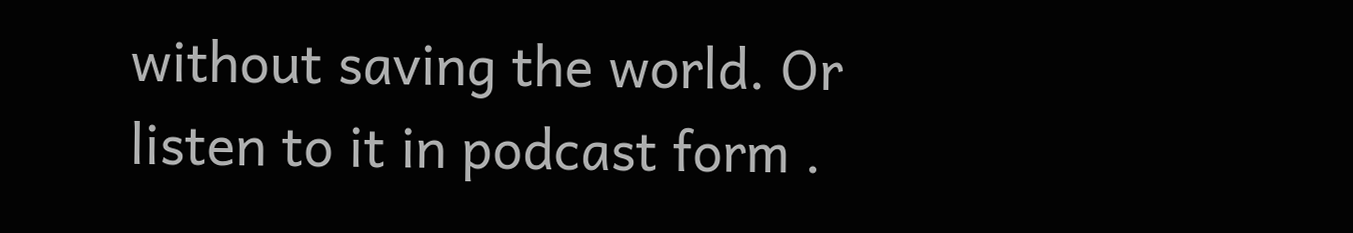without saving the world. Or listen to it in podcast form .